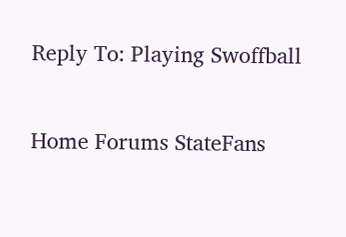Reply To: Playing Swoffball

Home Forums StateFans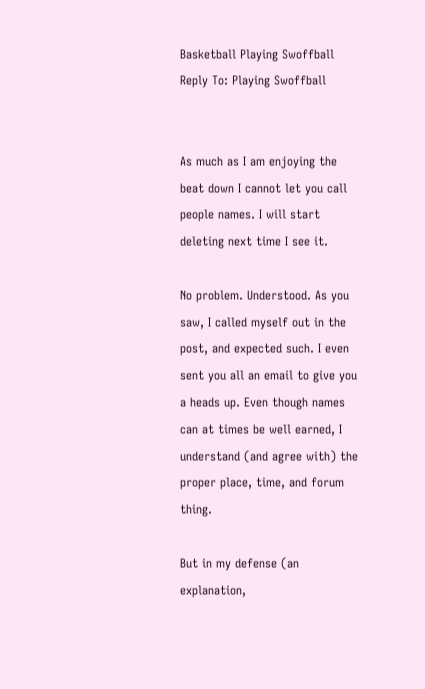Basketball Playing Swoffball Reply To: Playing Swoffball


As much as I am enjoying the beat down I cannot let you call people names. I will start deleting next time I see it.

No problem. Understood. As you saw, I called myself out in the post, and expected such. I even sent you all an email to give you a heads up. Even though names can at times be well earned, I understand (and agree with) the proper place, time, and forum thing.

But in my defense (an explanation,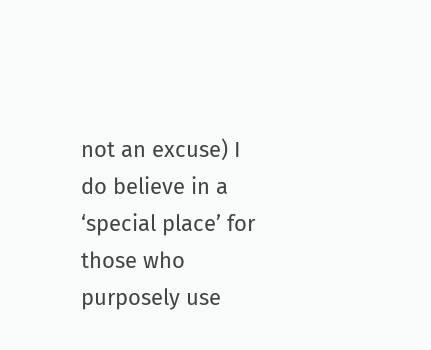not an excuse) I do believe in a ‘special place’ for those who purposely use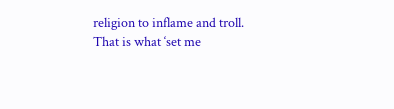religion to inflame and troll. That is what ‘set me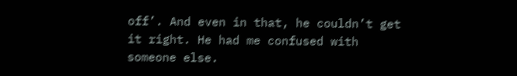off’. And even in that, he couldn’t get it right. He had me confused with someone else.